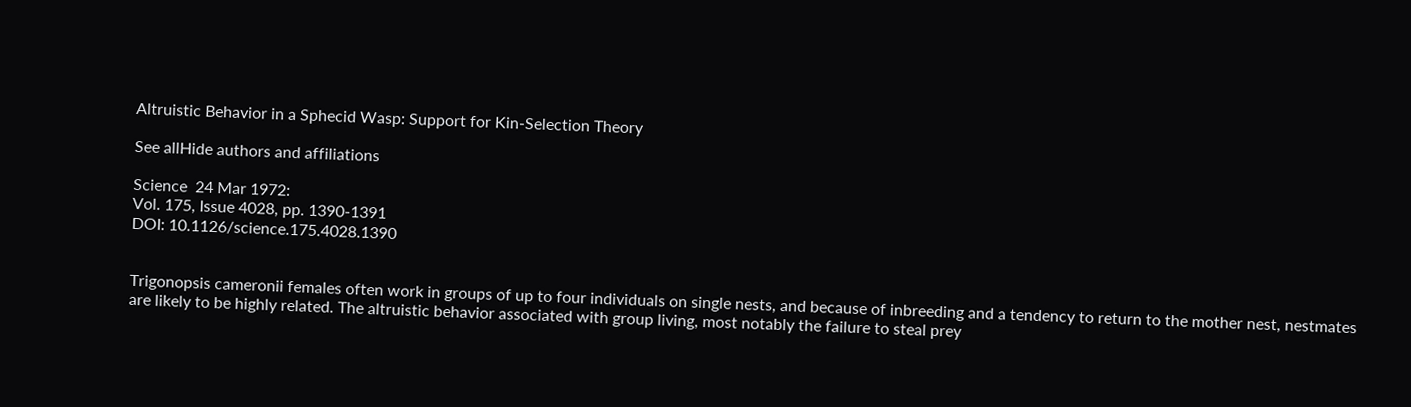Altruistic Behavior in a Sphecid Wasp: Support for Kin-Selection Theory

See allHide authors and affiliations

Science  24 Mar 1972:
Vol. 175, Issue 4028, pp. 1390-1391
DOI: 10.1126/science.175.4028.1390


Trigonopsis cameronii females often work in groups of up to four individuals on single nests, and because of inbreeding and a tendency to return to the mother nest, nestmates are likely to be highly related. The altruistic behavior associated with group living, most notably the failure to steal prey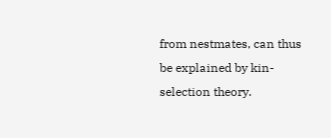from nestmates, can thus be explained by kin-selection theory.